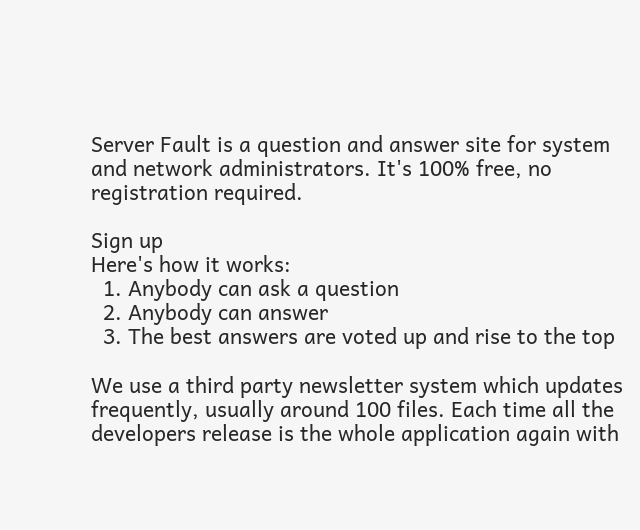Server Fault is a question and answer site for system and network administrators. It's 100% free, no registration required.

Sign up
Here's how it works:
  1. Anybody can ask a question
  2. Anybody can answer
  3. The best answers are voted up and rise to the top

We use a third party newsletter system which updates frequently, usually around 100 files. Each time all the developers release is the whole application again with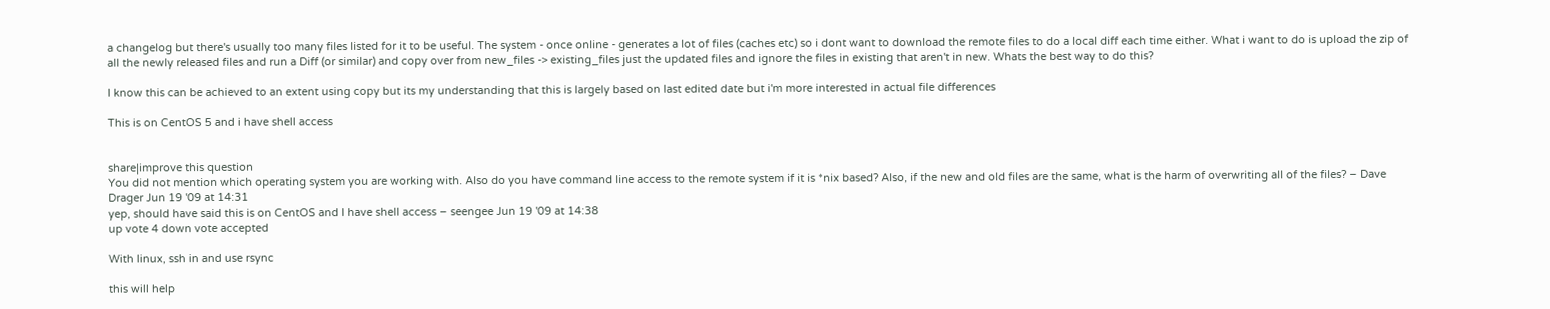a changelog but there's usually too many files listed for it to be useful. The system - once online - generates a lot of files (caches etc) so i dont want to download the remote files to do a local diff each time either. What i want to do is upload the zip of all the newly released files and run a Diff (or similar) and copy over from new_files -> existing_files just the updated files and ignore the files in existing that aren't in new. Whats the best way to do this?

I know this can be achieved to an extent using copy but its my understanding that this is largely based on last edited date but i'm more interested in actual file differences

This is on CentOS 5 and i have shell access


share|improve this question
You did not mention which operating system you are working with. Also do you have command line access to the remote system if it is *nix based? Also, if the new and old files are the same, what is the harm of overwriting all of the files? – Dave Drager Jun 19 '09 at 14:31
yep, should have said this is on CentOS and I have shell access – seengee Jun 19 '09 at 14:38
up vote 4 down vote accepted

With linux, ssh in and use rsync

this will help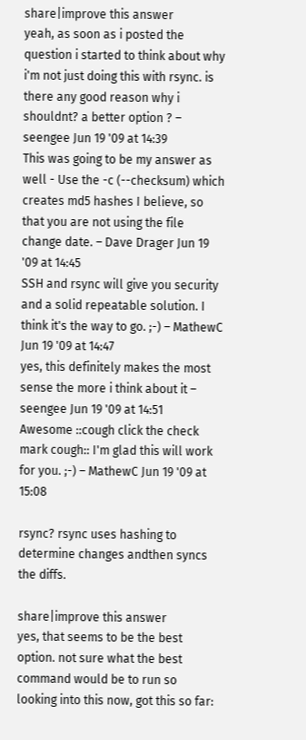share|improve this answer
yeah, as soon as i posted the question i started to think about why i'm not just doing this with rsync. is there any good reason why i shouldnt? a better option ? – seengee Jun 19 '09 at 14:39
This was going to be my answer as well - Use the -c (--checksum) which creates md5 hashes I believe, so that you are not using the file change date. – Dave Drager Jun 19 '09 at 14:45
SSH and rsync will give you security and a solid repeatable solution. I think it's the way to go. ;-) – MathewC Jun 19 '09 at 14:47
yes, this definitely makes the most sense the more i think about it – seengee Jun 19 '09 at 14:51
Awesome ::cough click the check mark cough:: I'm glad this will work for you. ;-) – MathewC Jun 19 '09 at 15:08

rsync? rsync uses hashing to determine changes andthen syncs the diffs.

share|improve this answer
yes, that seems to be the best option. not sure what the best command would be to run so looking into this now, got this so far: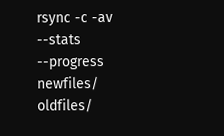rsync -c -av --stats --progress newfiles/ oldfiles/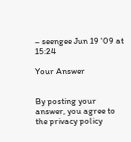– seengee Jun 19 '09 at 15:24

Your Answer


By posting your answer, you agree to the privacy policy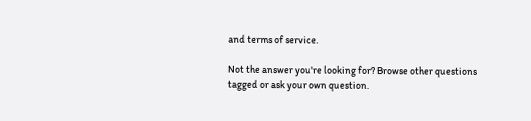and terms of service.

Not the answer you're looking for? Browse other questions tagged or ask your own question.